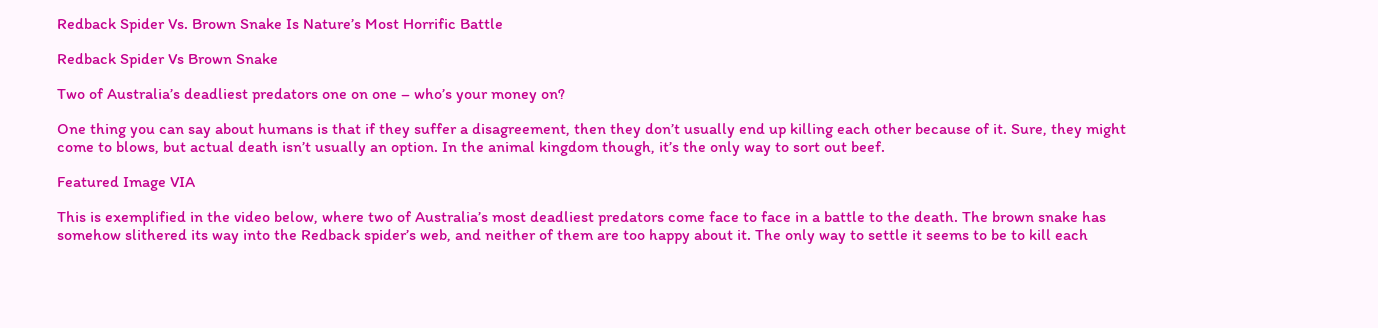Redback Spider Vs. Brown Snake Is Nature’s Most Horrific Battle

Redback Spider Vs Brown Snake

Two of Australia’s deadliest predators one on one – who’s your money on?

One thing you can say about humans is that if they suffer a disagreement, then they don’t usually end up killing each other because of it. Sure, they might come to blows, but actual death isn’t usually an option. In the animal kingdom though, it’s the only way to sort out beef.

Featured Image VIA

This is exemplified in the video below, where two of Australia’s most deadliest predators come face to face in a battle to the death. The brown snake has somehow slithered its way into the Redback spider’s web, and neither of them are too happy about it. The only way to settle it seems to be to kill each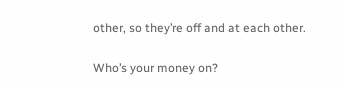other, so they’re off and at each other.

Who’s your money on?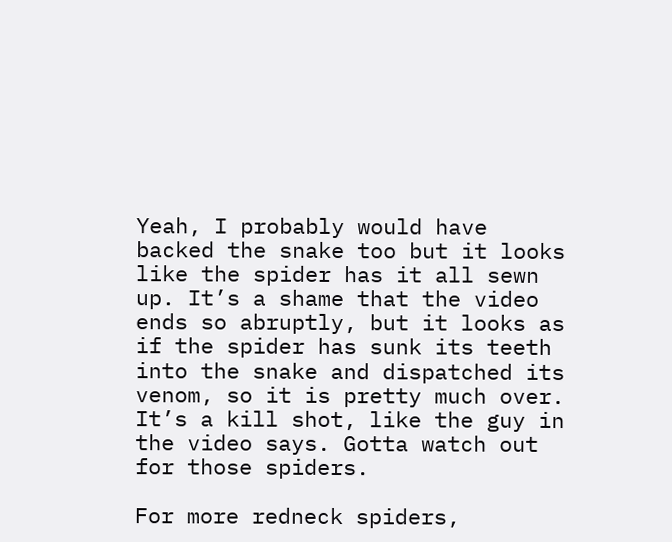Yeah, I probably would have backed the snake too but it looks like the spider has it all sewn up. It’s a shame that the video ends so abruptly, but it looks as if the spider has sunk its teeth into the snake and dispatched its venom, so it is pretty much over. It’s a kill shot, like the guy in the video says. Gotta watch out for those spiders.

For more redneck spiders,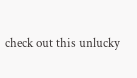check out this unlucky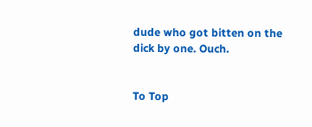dude who got bitten on the dick by one. Ouch.


To Top